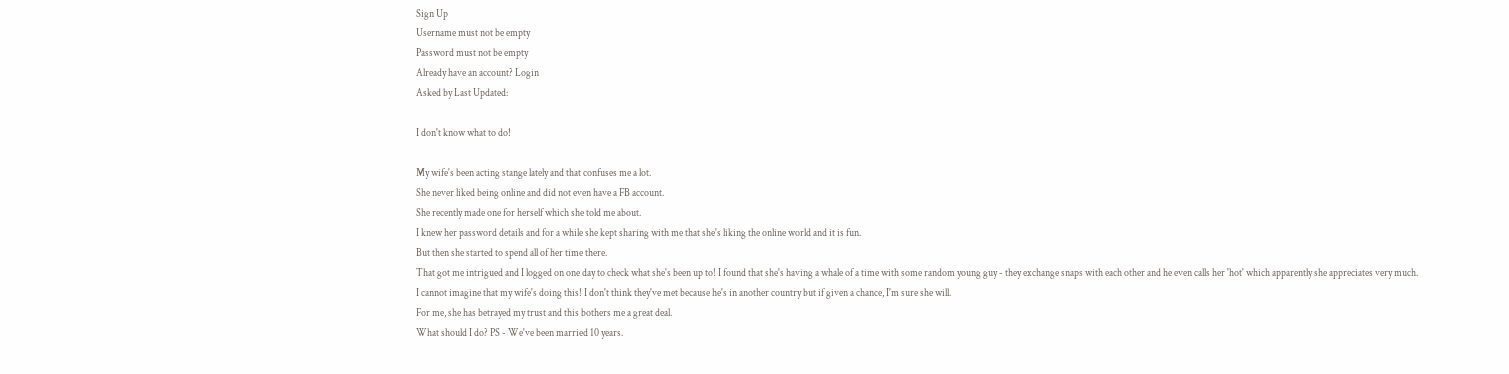Sign Up
Username must not be empty
Password must not be empty
Already have an account? Login
Asked by Last Updated:

I don't know what to do!

My wife's been acting stange lately and that confuses me a lot.
She never liked being online and did not even have a FB account.
She recently made one for herself which she told me about.
I knew her password details and for a while she kept sharing with me that she's liking the online world and it is fun.
But then she started to spend all of her time there.
That got me intrigued and I logged on one day to check what she's been up to! I found that she's having a whale of a time with some random young guy - they exchange snaps with each other and he even calls her 'hot' which apparently she appreciates very much.
I cannot imagine that my wife's doing this! I don't think they've met because he's in another country but if given a chance, I'm sure she will.
For me, she has betrayed my trust and this bothers me a great deal.
What should I do? PS - We've been married 10 years.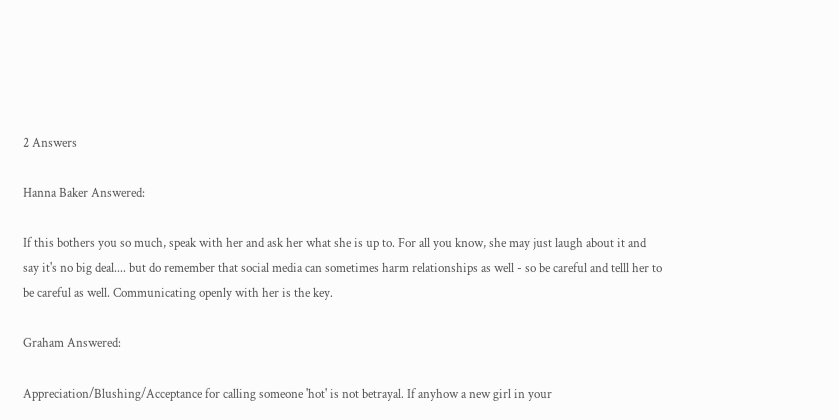2 Answers

Hanna Baker Answered:

If this bothers you so much, speak with her and ask her what she is up to. For all you know, she may just laugh about it and say it's no big deal.... but do remember that social media can sometimes harm relationships as well - so be careful and telll her to be careful as well. Communicating openly with her is the key.

Graham Answered:

Appreciation/Blushing/Acceptance for calling someone 'hot' is not betrayal. If anyhow a new girl in your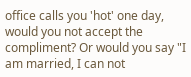office calls you 'hot' one day, would you not accept the compliment? Or would you say "I am married, I can not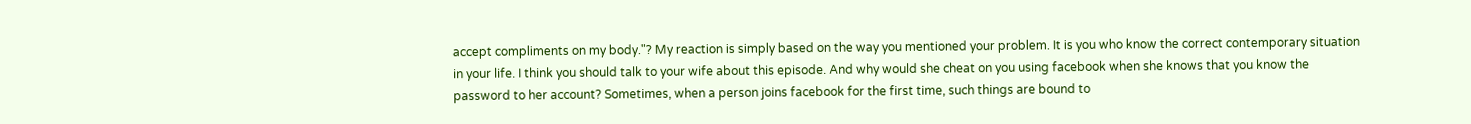accept compliments on my body."? My reaction is simply based on the way you mentioned your problem. It is you who know the correct contemporary situation in your life. I think you should talk to your wife about this episode. And why would she cheat on you using facebook when she knows that you know the password to her account? Sometimes, when a person joins facebook for the first time, such things are bound to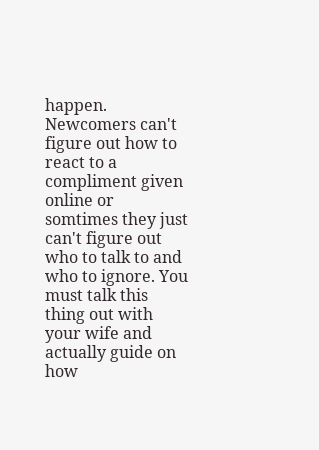happen. Newcomers can't figure out how to react to a compliment given online or somtimes they just can't figure out who to talk to and who to ignore. You must talk this thing out with your wife and actually guide on how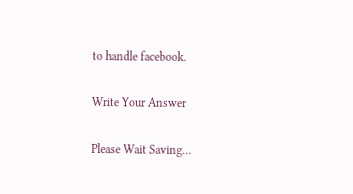to handle facebook.

Write Your Answer

Please Wait Saving...